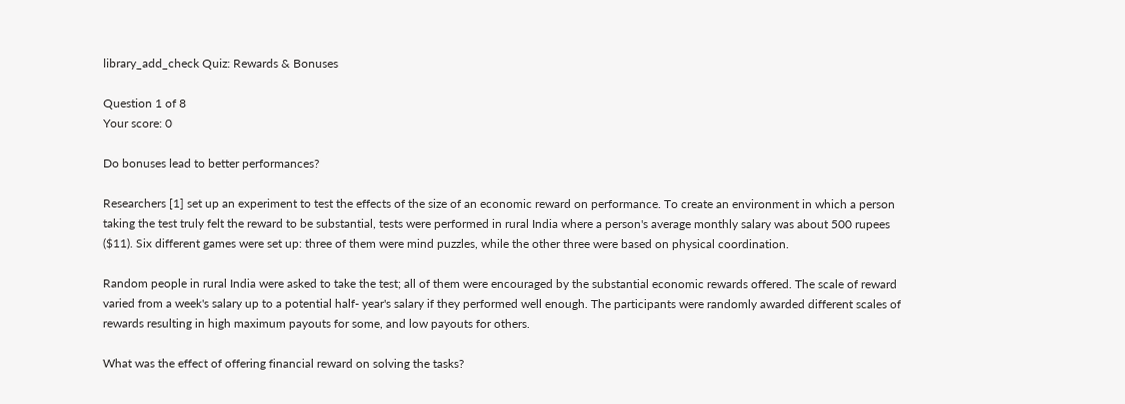library_add_check Quiz: Rewards & Bonuses

Question 1 of 8
Your score: 0

Do bonuses lead to better performances?

Researchers [1] set up an experiment to test the effects of the size of an economic reward on performance. To create an environment in which a person taking the test truly felt the reward to be substantial, tests were performed in rural India where a person's average monthly salary was about 500 rupees ($11). Six different games were set up: three of them were mind puzzles, while the other three were based on physical coordination.

Random people in rural India were asked to take the test; all of them were encouraged by the substantial economic rewards offered. The scale of reward varied from a week's salary up to a potential half- year's salary if they performed well enough. The participants were randomly awarded different scales of rewards resulting in high maximum payouts for some, and low payouts for others.

What was the effect of offering financial reward on solving the tasks?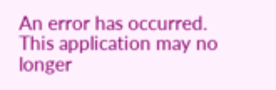An error has occurred. This application may no longer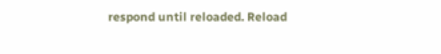respond until reloaded. Reload